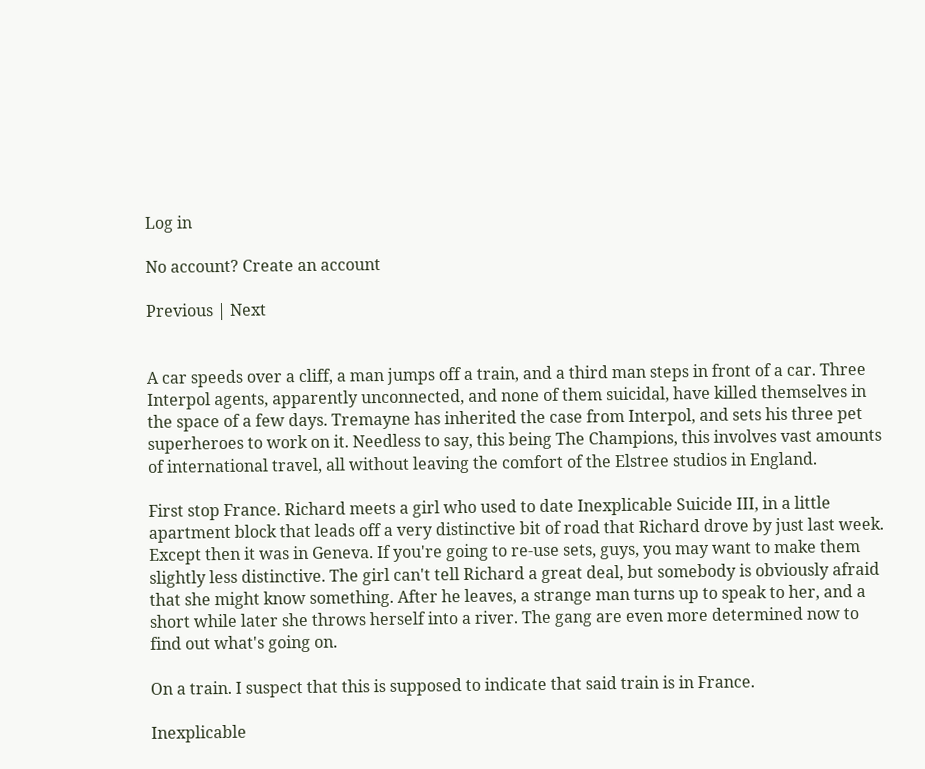Log in

No account? Create an account

Previous | Next


A car speeds over a cliff, a man jumps off a train, and a third man steps in front of a car. Three Interpol agents, apparently unconnected, and none of them suicidal, have killed themselves in the space of a few days. Tremayne has inherited the case from Interpol, and sets his three pet superheroes to work on it. Needless to say, this being The Champions, this involves vast amounts of international travel, all without leaving the comfort of the Elstree studios in England.

First stop France. Richard meets a girl who used to date Inexplicable Suicide III, in a little apartment block that leads off a very distinctive bit of road that Richard drove by just last week. Except then it was in Geneva. If you're going to re-use sets, guys, you may want to make them slightly less distinctive. The girl can't tell Richard a great deal, but somebody is obviously afraid that she might know something. After he leaves, a strange man turns up to speak to her, and a short while later she throws herself into a river. The gang are even more determined now to find out what's going on.

On a train. I suspect that this is supposed to indicate that said train is in France.

Inexplicable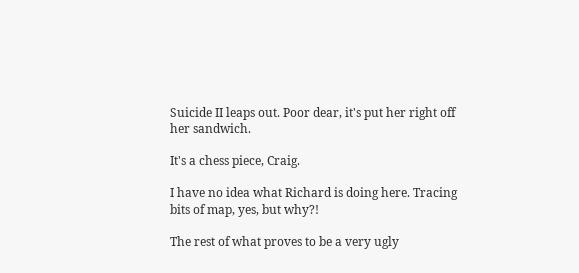Suicide II leaps out. Poor dear, it's put her right off her sandwich.

It's a chess piece, Craig.

I have no idea what Richard is doing here. Tracing bits of map, yes, but why?!

The rest of what proves to be a very ugly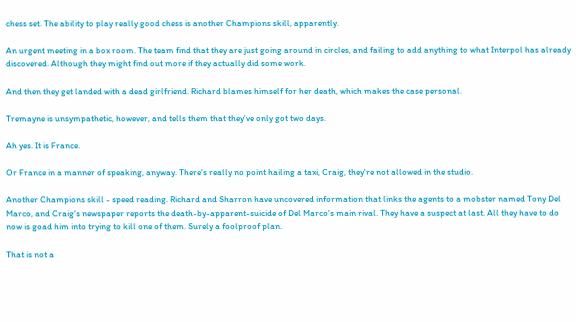chess set. The ability to play really good chess is another Champions skill, apparently.

An urgent meeting in a box room. The team find that they are just going around in circles, and failing to add anything to what Interpol has already discovered. Although they might find out more if they actually did some work.

And then they get landed with a dead girlfriend. Richard blames himself for her death, which makes the case personal.

Tremayne is unsympathetic, however, and tells them that they've only got two days.

Ah yes. It is France.

Or France in a manner of speaking, anyway. There's really no point hailing a taxi, Craig, they're not allowed in the studio.

Another Champions skill - speed reading. Richard and Sharron have uncovered information that links the agents to a mobster named Tony Del Marco, and Craig's newspaper reports the death-by-apparent-suicide of Del Marco's main rival. They have a suspect at last. All they have to do now is goad him into trying to kill one of them. Surely a foolproof plan.

That is not a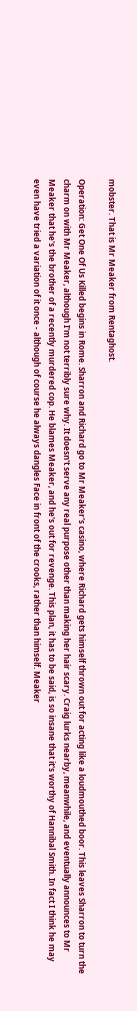mobster. That is Mr Meaker from Rentaghost.

Operation: Get One Of Us Killed begins in Rome. Sharron and Richard go to Mr Meaker's casino, where Richard gets himself thrown out for acting like a loudmouthed boor. This leaves Sharron to turn the charm on with Mr Meaker, although I'm not terribly sure why. It doesn't serve any real purpose other than making her hair scary. Craig lurks nearby, meanwhile, and eventually announces to Mr Meaker that he's the brother of a recently murdered cop. He blames Meaker, and he's out for revenge. This plan, it has to be said, is so insane that it's worthy of Hannibal Smith. In fact I think he may even have tried a variation of it once - although of course he always dangles Face in front of the crooks, rather than himself. Meaker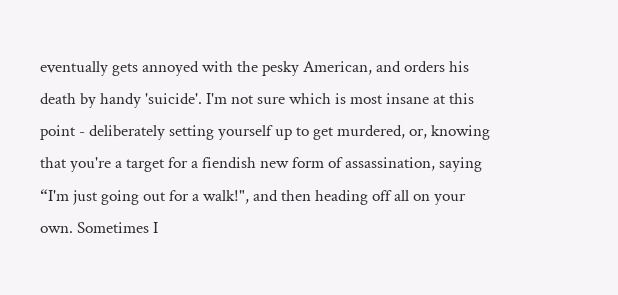eventually gets annoyed with the pesky American, and orders his death by handy 'suicide'. I'm not sure which is most insane at this point - deliberately setting yourself up to get murdered, or, knowing that you're a target for a fiendish new form of assassination, saying “I'm just going out for a walk!", and then heading off all on your own. Sometimes I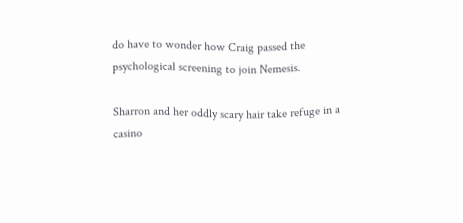do have to wonder how Craig passed the psychological screening to join Nemesis.

Sharron and her oddly scary hair take refuge in a casino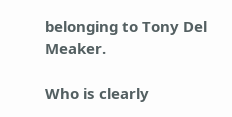belonging to Tony Del Meaker.

Who is clearly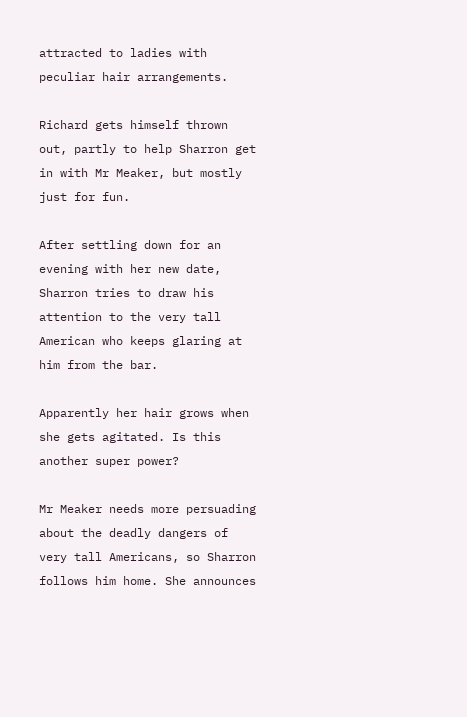attracted to ladies with peculiar hair arrangements.

Richard gets himself thrown out, partly to help Sharron get in with Mr Meaker, but mostly just for fun.

After settling down for an evening with her new date, Sharron tries to draw his attention to the very tall American who keeps glaring at him from the bar.

Apparently her hair grows when she gets agitated. Is this another super power?

Mr Meaker needs more persuading about the deadly dangers of very tall Americans, so Sharron follows him home. She announces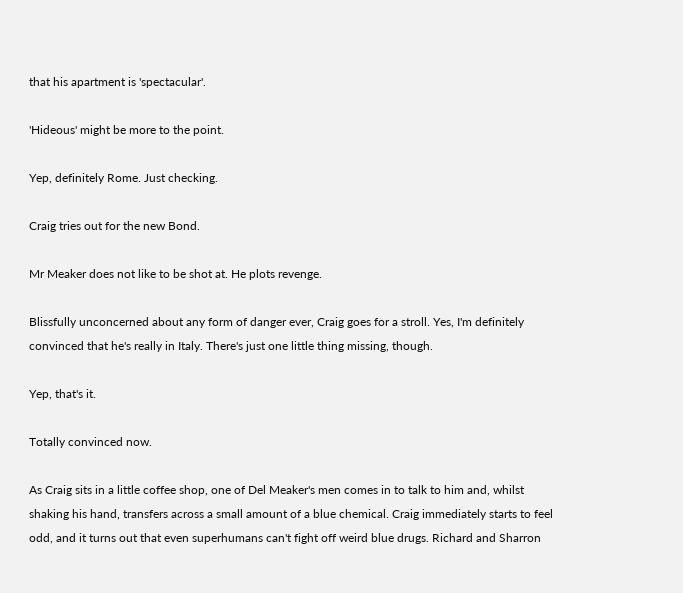that his apartment is 'spectacular'.

'Hideous' might be more to the point.

Yep, definitely Rome. Just checking.

Craig tries out for the new Bond.

Mr Meaker does not like to be shot at. He plots revenge.

Blissfully unconcerned about any form of danger ever, Craig goes for a stroll. Yes, I'm definitely convinced that he's really in Italy. There's just one little thing missing, though.

Yep, that's it.

Totally convinced now.

As Craig sits in a little coffee shop, one of Del Meaker's men comes in to talk to him and, whilst shaking his hand, transfers across a small amount of a blue chemical. Craig immediately starts to feel odd, and it turns out that even superhumans can't fight off weird blue drugs. Richard and Sharron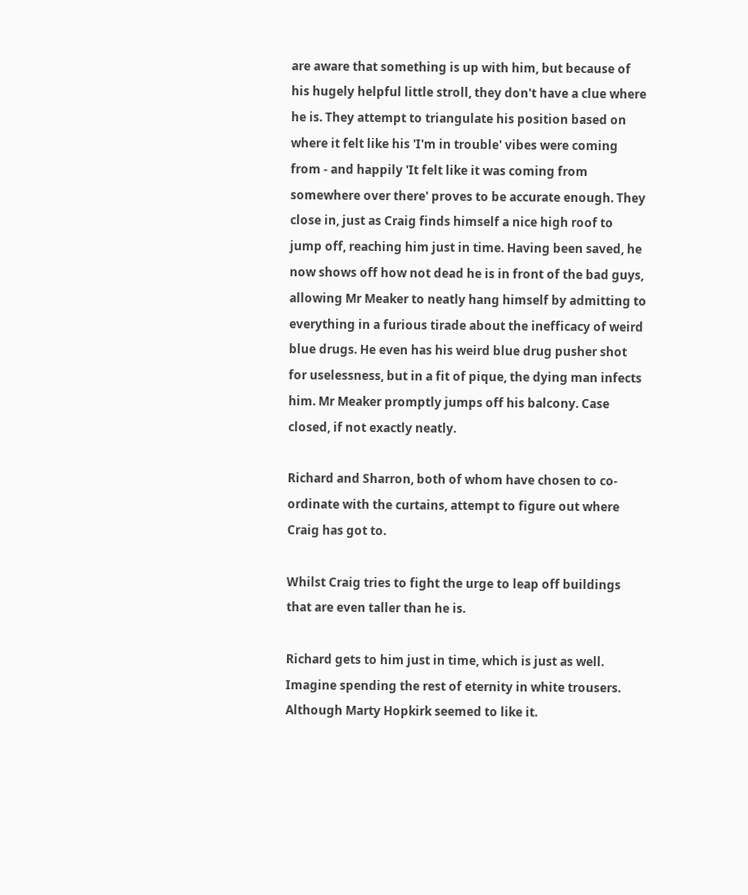are aware that something is up with him, but because of his hugely helpful little stroll, they don't have a clue where he is. They attempt to triangulate his position based on where it felt like his 'I'm in trouble' vibes were coming from - and happily 'It felt like it was coming from somewhere over there' proves to be accurate enough. They close in, just as Craig finds himself a nice high roof to jump off, reaching him just in time. Having been saved, he now shows off how not dead he is in front of the bad guys, allowing Mr Meaker to neatly hang himself by admitting to everything in a furious tirade about the inefficacy of weird blue drugs. He even has his weird blue drug pusher shot for uselessness, but in a fit of pique, the dying man infects him. Mr Meaker promptly jumps off his balcony. Case closed, if not exactly neatly.

Richard and Sharron, both of whom have chosen to co-ordinate with the curtains, attempt to figure out where Craig has got to.

Whilst Craig tries to fight the urge to leap off buildings that are even taller than he is.

Richard gets to him just in time, which is just as well. Imagine spending the rest of eternity in white trousers. Although Marty Hopkirk seemed to like it.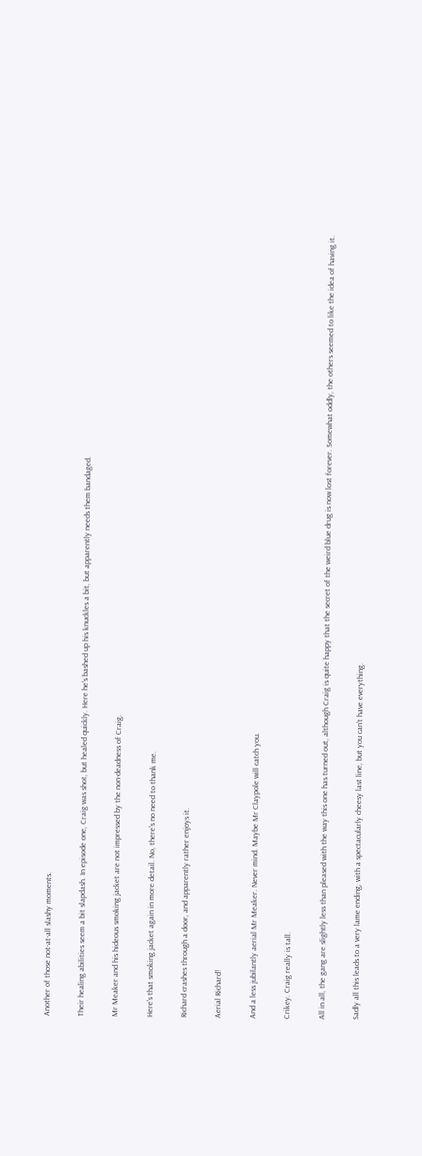Another of those not-at-all slashy moments.

Their healing abilities seem a bit slapdash. In episode one, Craig was shot, but healed quickly. Here he's bashed up his knuckles a bit, but apparently needs them bandaged.

Mr Meaker and his hideous smoking jacket are not impressed by the non-deadness of Craig.

Here's that smoking jacket again in more detail. No, there's no need to thank me.

Richard crashes through a door, and apparently rather enjoys it.

Aerial Richard!

And a less jubilantly aerial Mr Meaker. Never mind. Maybe Mr Claypole will catch you.

Crikey. Craig really is tall.

All in all, the gang are slightly less than pleased with the way this one has turned out, although Craig is quite happy that the secret of the weird blue drug is now lost forever. Somewhat oddly, the others seemed to like the idea of having it.

Sadly all this leads to a very lame ending, with a spectacularly cheesy last line, but you can't have everything.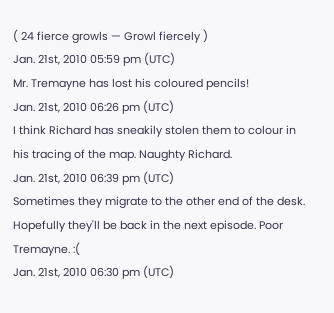( 24 fierce growls — Growl fiercely )
Jan. 21st, 2010 05:59 pm (UTC)
Mr. Tremayne has lost his coloured pencils!
Jan. 21st, 2010 06:26 pm (UTC)
I think Richard has sneakily stolen them to colour in his tracing of the map. Naughty Richard.
Jan. 21st, 2010 06:39 pm (UTC)
Sometimes they migrate to the other end of the desk. Hopefully they'll be back in the next episode. Poor Tremayne. :(
Jan. 21st, 2010 06:30 pm (UTC)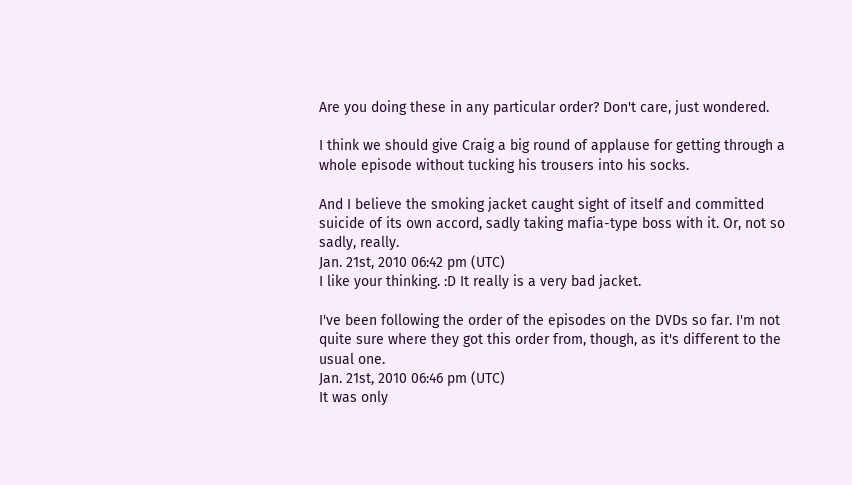Are you doing these in any particular order? Don't care, just wondered.

I think we should give Craig a big round of applause for getting through a whole episode without tucking his trousers into his socks.

And I believe the smoking jacket caught sight of itself and committed suicide of its own accord, sadly taking mafia-type boss with it. Or, not so sadly, really.
Jan. 21st, 2010 06:42 pm (UTC)
I like your thinking. :D It really is a very bad jacket.

I've been following the order of the episodes on the DVDs so far. I'm not quite sure where they got this order from, though, as it's different to the usual one.
Jan. 21st, 2010 06:46 pm (UTC)
It was only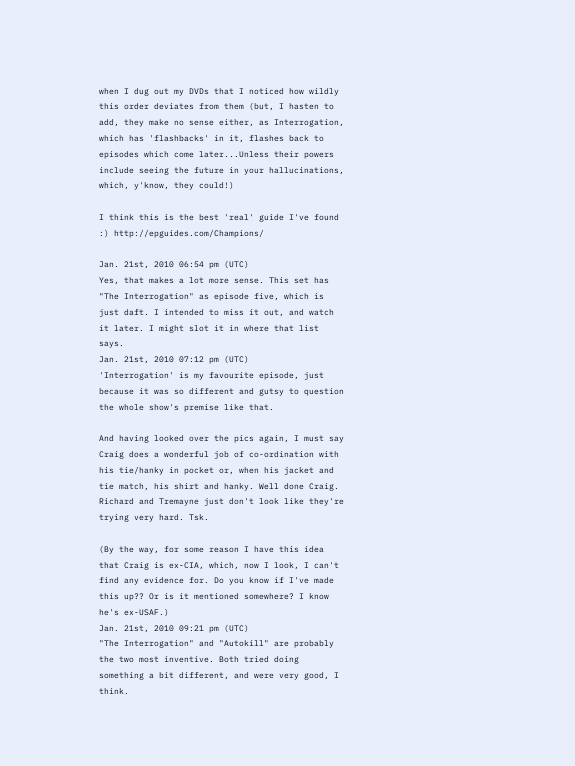when I dug out my DVDs that I noticed how wildly this order deviates from them (but, I hasten to add, they make no sense either, as Interrogation, which has 'flashbacks' in it, flashes back to episodes which come later...Unless their powers include seeing the future in your hallucinations, which, y'know, they could!)

I think this is the best 'real' guide I've found :) http://epguides.com/Champions/

Jan. 21st, 2010 06:54 pm (UTC)
Yes, that makes a lot more sense. This set has "The Interrogation" as episode five, which is just daft. I intended to miss it out, and watch it later. I might slot it in where that list says.
Jan. 21st, 2010 07:12 pm (UTC)
'Interrogation' is my favourite episode, just because it was so different and gutsy to question the whole show's premise like that.

And having looked over the pics again, I must say Craig does a wonderful job of co-ordination with his tie/hanky in pocket or, when his jacket and tie match, his shirt and hanky. Well done Craig. Richard and Tremayne just don't look like they're trying very hard. Tsk.

(By the way, for some reason I have this idea that Craig is ex-CIA, which, now I look, I can't find any evidence for. Do you know if I've made this up?? Or is it mentioned somewhere? I know he's ex-USAF.)
Jan. 21st, 2010 09:21 pm (UTC)
"The Interrogation" and "Autokill" are probably the two most inventive. Both tried doing something a bit different, and were very good, I think.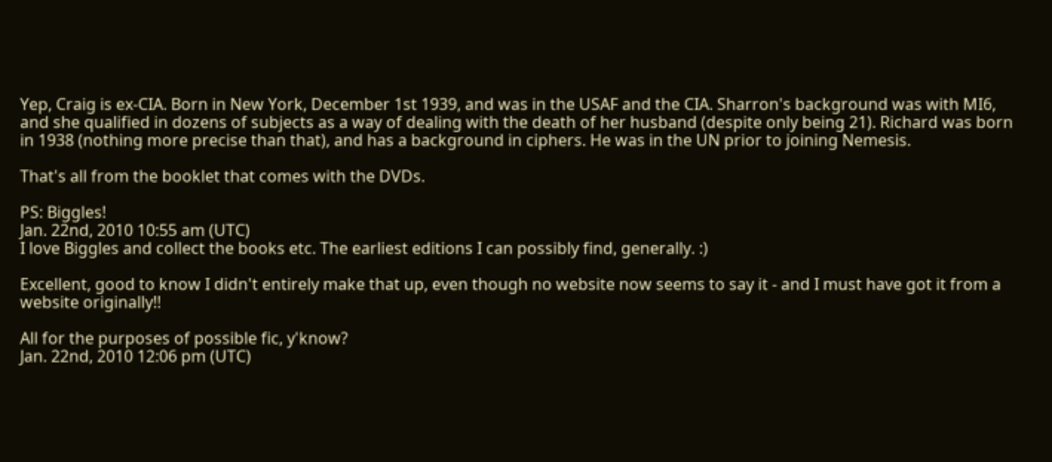Yep, Craig is ex-CIA. Born in New York, December 1st 1939, and was in the USAF and the CIA. Sharron's background was with MI6, and she qualified in dozens of subjects as a way of dealing with the death of her husband (despite only being 21). Richard was born in 1938 (nothing more precise than that), and has a background in ciphers. He was in the UN prior to joining Nemesis.

That's all from the booklet that comes with the DVDs.

PS: Biggles!
Jan. 22nd, 2010 10:55 am (UTC)
I love Biggles and collect the books etc. The earliest editions I can possibly find, generally. :)

Excellent, good to know I didn't entirely make that up, even though no website now seems to say it - and I must have got it from a website originally!!

All for the purposes of possible fic, y'know?
Jan. 22nd, 2010 12:06 pm (UTC)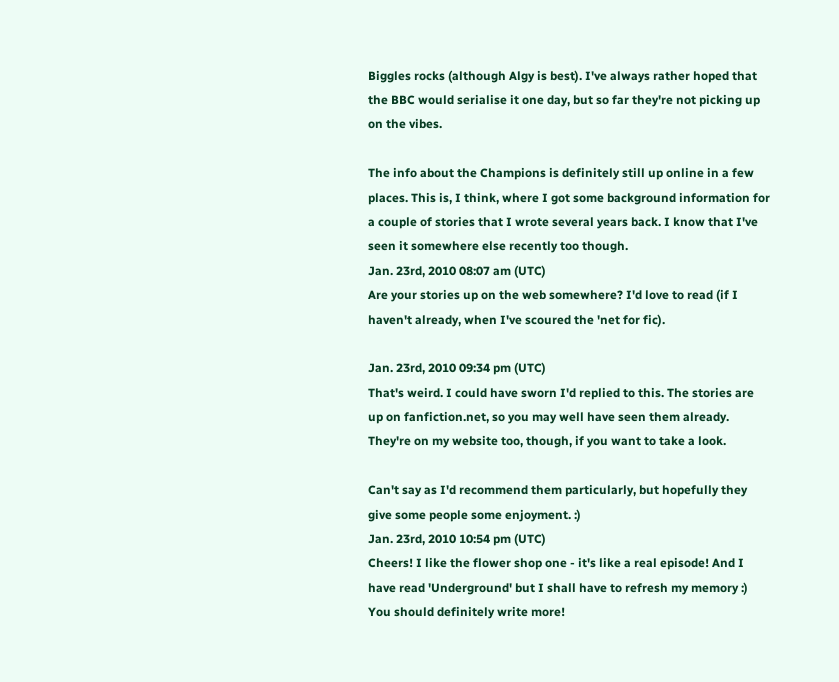Biggles rocks (although Algy is best). I've always rather hoped that the BBC would serialise it one day, but so far they're not picking up on the vibes.

The info about the Champions is definitely still up online in a few places. This is, I think, where I got some background information for a couple of stories that I wrote several years back. I know that I've seen it somewhere else recently too though.
Jan. 23rd, 2010 08:07 am (UTC)
Are your stories up on the web somewhere? I'd love to read (if I haven't already, when I've scoured the 'net for fic).

Jan. 23rd, 2010 09:34 pm (UTC)
That's weird. I could have sworn I'd replied to this. The stories are up on fanfiction.net, so you may well have seen them already. They're on my website too, though, if you want to take a look.

Can't say as I'd recommend them particularly, but hopefully they give some people some enjoyment. :)
Jan. 23rd, 2010 10:54 pm (UTC)
Cheers! I like the flower shop one - it's like a real episode! And I have read 'Underground' but I shall have to refresh my memory :) You should definitely write more!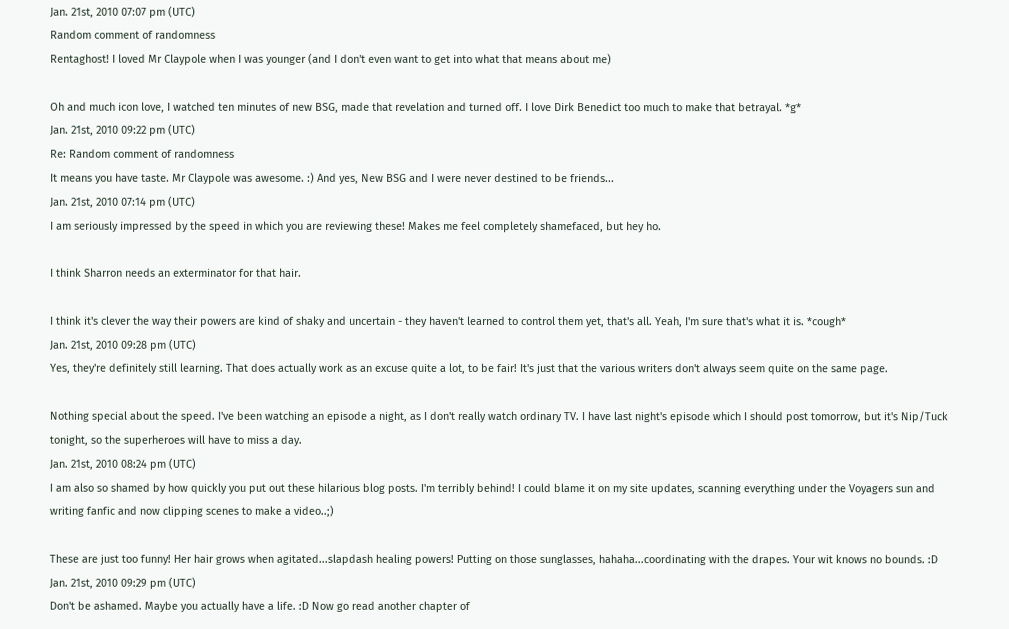Jan. 21st, 2010 07:07 pm (UTC)
Random comment of randomness
Rentaghost! I loved Mr Claypole when I was younger (and I don't even want to get into what that means about me)

Oh and much icon love, I watched ten minutes of new BSG, made that revelation and turned off. I love Dirk Benedict too much to make that betrayal. *g*
Jan. 21st, 2010 09:22 pm (UTC)
Re: Random comment of randomness
It means you have taste. Mr Claypole was awesome. :) And yes, New BSG and I were never destined to be friends...
Jan. 21st, 2010 07:14 pm (UTC)
I am seriously impressed by the speed in which you are reviewing these! Makes me feel completely shamefaced, but hey ho.

I think Sharron needs an exterminator for that hair.

I think it's clever the way their powers are kind of shaky and uncertain - they haven't learned to control them yet, that's all. Yeah, I'm sure that's what it is. *cough*
Jan. 21st, 2010 09:28 pm (UTC)
Yes, they're definitely still learning. That does actually work as an excuse quite a lot, to be fair! It's just that the various writers don't always seem quite on the same page.

Nothing special about the speed. I've been watching an episode a night, as I don't really watch ordinary TV. I have last night's episode which I should post tomorrow, but it's Nip/Tuck tonight, so the superheroes will have to miss a day.
Jan. 21st, 2010 08:24 pm (UTC)
I am also so shamed by how quickly you put out these hilarious blog posts. I'm terribly behind! I could blame it on my site updates, scanning everything under the Voyagers sun and writing fanfic and now clipping scenes to make a video..;)

These are just too funny! Her hair grows when agitated...slapdash healing powers! Putting on those sunglasses, hahaha...coordinating with the drapes. Your wit knows no bounds. :D
Jan. 21st, 2010 09:29 pm (UTC)
Don't be ashamed. Maybe you actually have a life. :D Now go read another chapter of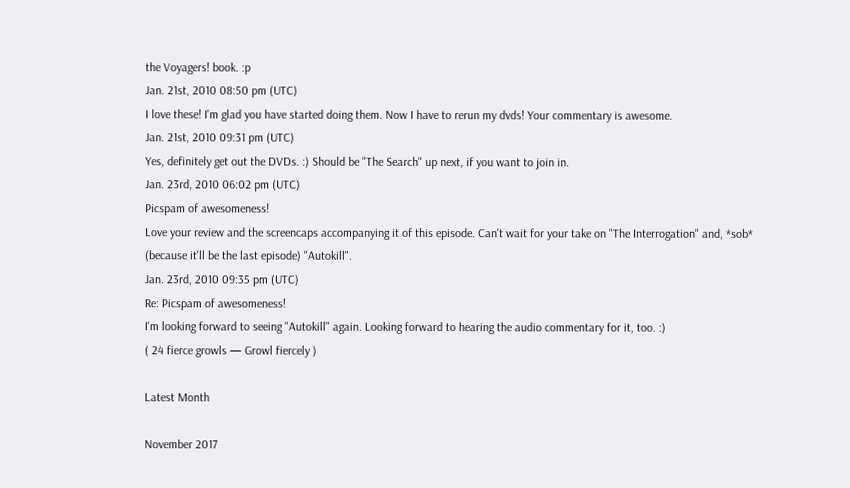the Voyagers! book. :p
Jan. 21st, 2010 08:50 pm (UTC)
I love these! I'm glad you have started doing them. Now I have to rerun my dvds! Your commentary is awesome.
Jan. 21st, 2010 09:31 pm (UTC)
Yes, definitely get out the DVDs. :) Should be "The Search" up next, if you want to join in.
Jan. 23rd, 2010 06:02 pm (UTC)
Picspam of awesomeness!
Love your review and the screencaps accompanying it of this episode. Can't wait for your take on "The Interrogation" and, *sob* (because it'll be the last episode) "Autokill".
Jan. 23rd, 2010 09:35 pm (UTC)
Re: Picspam of awesomeness!
I'm looking forward to seeing "Autokill" again. Looking forward to hearing the audio commentary for it, too. :)
( 24 fierce growls — Growl fiercely )

Latest Month

November 2017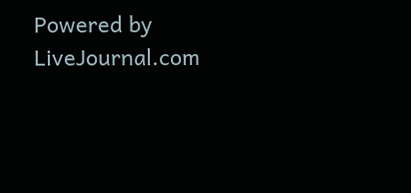Powered by LiveJournal.com